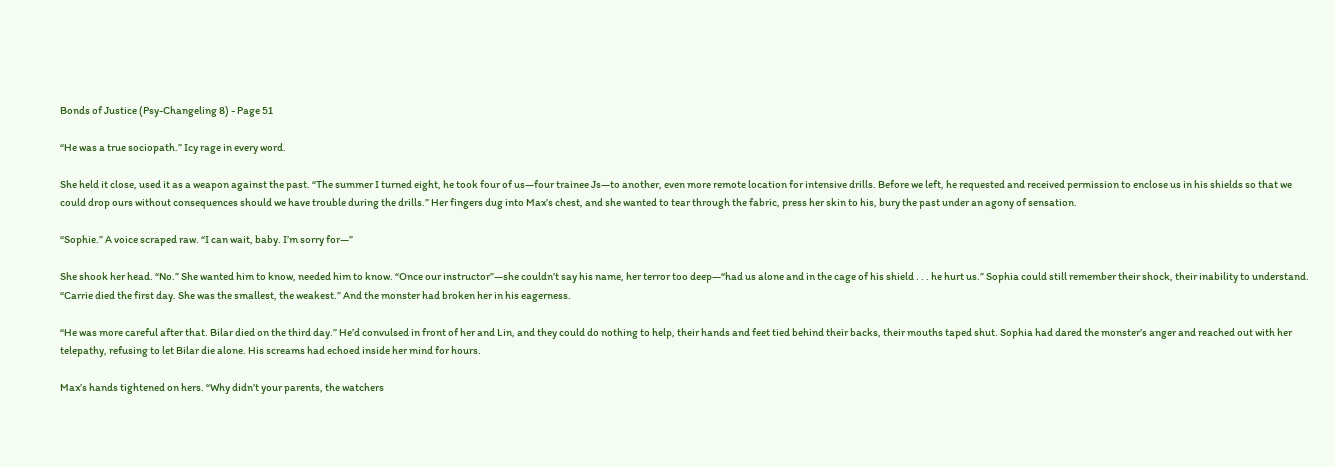Bonds of Justice (Psy-Changeling 8) - Page 51

“He was a true sociopath.” Icy rage in every word.

She held it close, used it as a weapon against the past. “The summer I turned eight, he took four of us—four trainee Js—to another, even more remote location for intensive drills. Before we left, he requested and received permission to enclose us in his shields so that we could drop ours without consequences should we have trouble during the drills.” Her fingers dug into Max’s chest, and she wanted to tear through the fabric, press her skin to his, bury the past under an agony of sensation.

“Sophie.” A voice scraped raw. “I can wait, baby. I’m sorry for—”

She shook her head. “No.” She wanted him to know, needed him to know. “Once our instructor”—she couldn’t say his name, her terror too deep—“had us alone and in the cage of his shield . . . he hurt us.” Sophia could still remember their shock, their inability to understand. “Carrie died the first day. She was the smallest, the weakest.” And the monster had broken her in his eagerness.

“He was more careful after that. Bilar died on the third day.” He’d convulsed in front of her and Lin, and they could do nothing to help, their hands and feet tied behind their backs, their mouths taped shut. Sophia had dared the monster’s anger and reached out with her telepathy, refusing to let Bilar die alone. His screams had echoed inside her mind for hours.

Max’s hands tightened on hers. “Why didn’t your parents, the watchers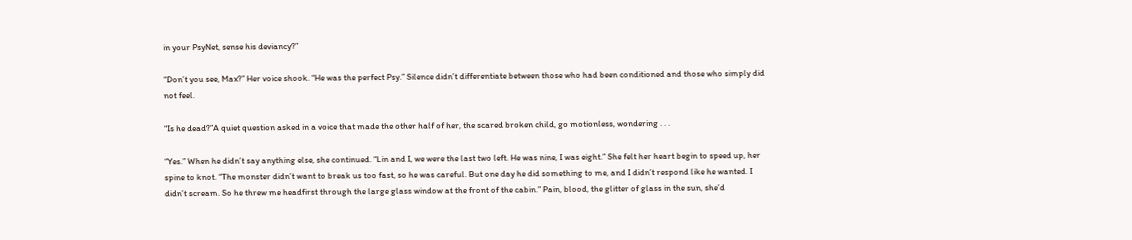in your PsyNet, sense his deviancy?”

“Don’t you see, Max?” Her voice shook. “He was the perfect Psy.” Silence didn’t differentiate between those who had been conditioned and those who simply did not feel.

“Is he dead?”A quiet question asked in a voice that made the other half of her, the scared broken child, go motionless, wondering . . .

“Yes.” When he didn’t say anything else, she continued. “Lin and I, we were the last two left. He was nine, I was eight.” She felt her heart begin to speed up, her spine to knot. “The monster didn’t want to break us too fast, so he was careful. But one day he did something to me, and I didn’t respond like he wanted. I didn’t scream. So he threw me headfirst through the large glass window at the front of the cabin.” Pain, blood, the glitter of glass in the sun, she’d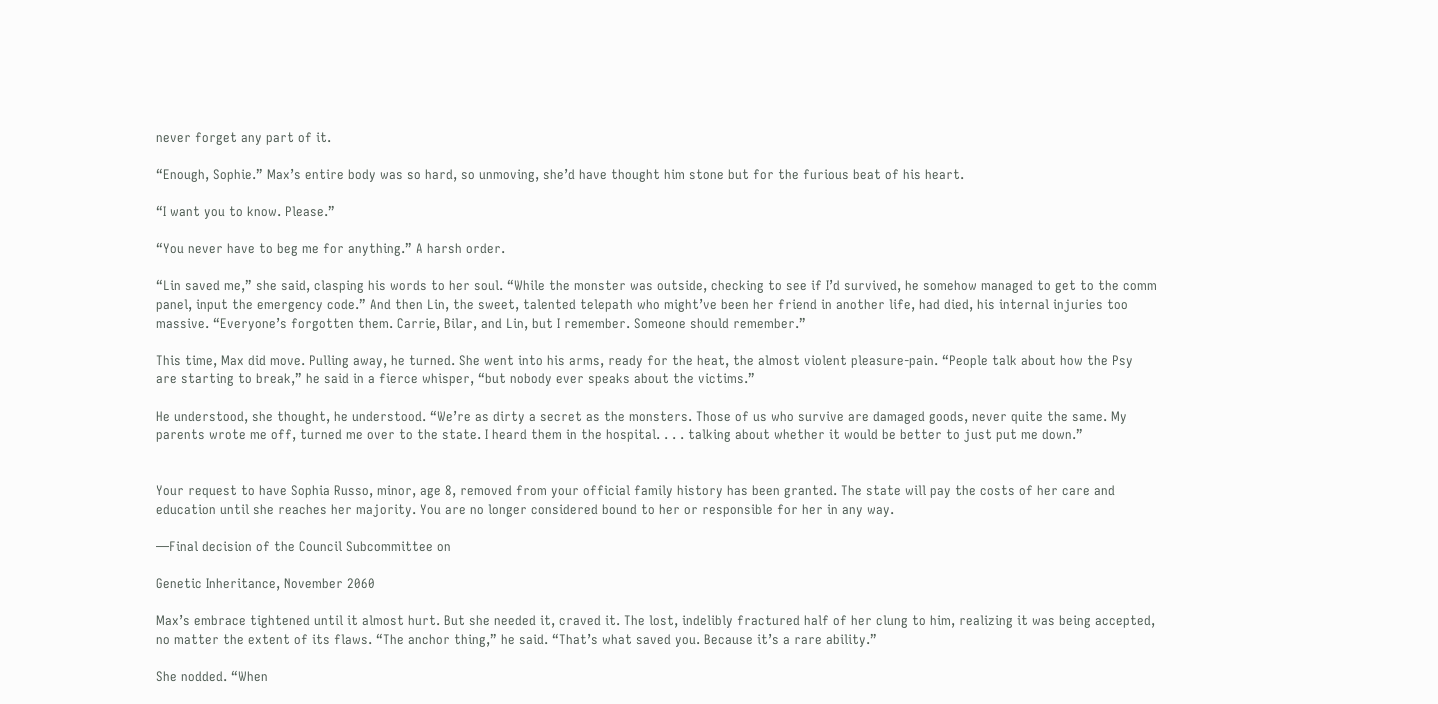never forget any part of it.

“Enough, Sophie.” Max’s entire body was so hard, so unmoving, she’d have thought him stone but for the furious beat of his heart.

“I want you to know. Please.”

“You never have to beg me for anything.” A harsh order.

“Lin saved me,” she said, clasping his words to her soul. “While the monster was outside, checking to see if I’d survived, he somehow managed to get to the comm panel, input the emergency code.” And then Lin, the sweet, talented telepath who might’ve been her friend in another life, had died, his internal injuries too massive. “Everyone’s forgotten them. Carrie, Bilar, and Lin, but I remember. Someone should remember.”

This time, Max did move. Pulling away, he turned. She went into his arms, ready for the heat, the almost violent pleasure-pain. “People talk about how the Psy are starting to break,” he said in a fierce whisper, “but nobody ever speaks about the victims.”

He understood, she thought, he understood. “We’re as dirty a secret as the monsters. Those of us who survive are damaged goods, never quite the same. My parents wrote me off, turned me over to the state. I heard them in the hospital. . . . talking about whether it would be better to just put me down.”


Your request to have Sophia Russo, minor, age 8, removed from your official family history has been granted. The state will pay the costs of her care and education until she reaches her majority. You are no longer considered bound to her or responsible for her in any way.

—Final decision of the Council Subcommittee on

Genetic Inheritance, November 2060

Max’s embrace tightened until it almost hurt. But she needed it, craved it. The lost, indelibly fractured half of her clung to him, realizing it was being accepted, no matter the extent of its flaws. “The anchor thing,” he said. “That’s what saved you. Because it’s a rare ability.”

She nodded. “When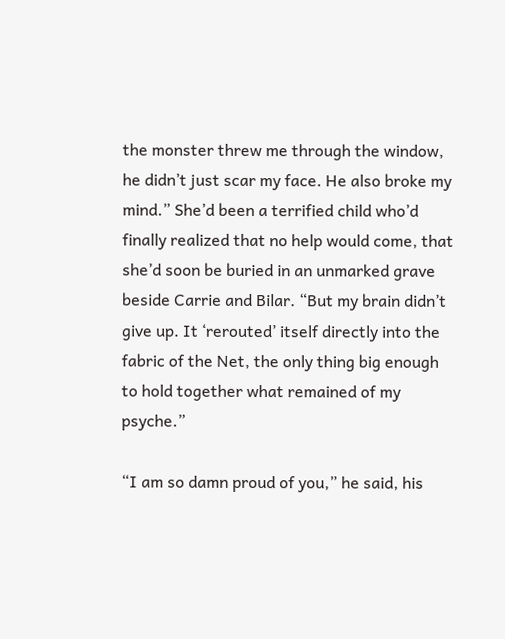the monster threw me through the window, he didn’t just scar my face. He also broke my mind.” She’d been a terrified child who’d finally realized that no help would come, that she’d soon be buried in an unmarked grave beside Carrie and Bilar. “But my brain didn’t give up. It ‘rerouted’ itself directly into the fabric of the Net, the only thing big enough to hold together what remained of my psyche.”

“I am so damn proud of you,” he said, his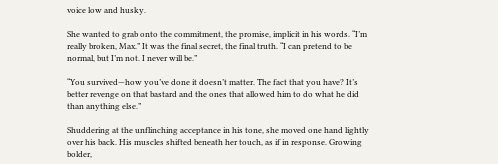voice low and husky.

She wanted to grab onto the commitment, the promise, implicit in his words. “I’m really broken, Max.” It was the final secret, the final truth. “I can pretend to be normal, but I’m not. I never will be.”

“You survived—how you’ve done it doesn’t matter. The fact that you have? It’s better revenge on that bastard and the ones that allowed him to do what he did than anything else.”

Shuddering at the unflinching acceptance in his tone, she moved one hand lightly over his back. His muscles shifted beneath her touch, as if in response. Growing bolder,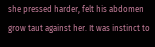she pressed harder, felt his abdomen grow taut against her. It was instinct to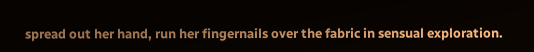spread out her hand, run her fingernails over the fabric in sensual exploration.